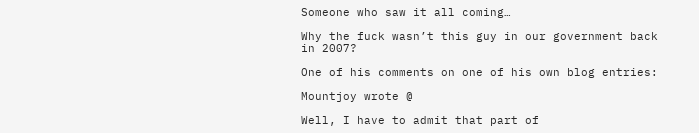Someone who saw it all coming…

Why the fuck wasn’t this guy in our government back in 2007?

One of his comments on one of his own blog entries:

Mountjoy wrote @

Well, I have to admit that part of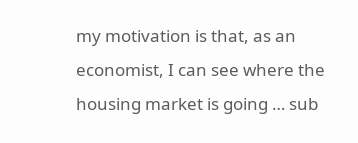my motivation is that, as an economist, I can see where the housing market is going … sub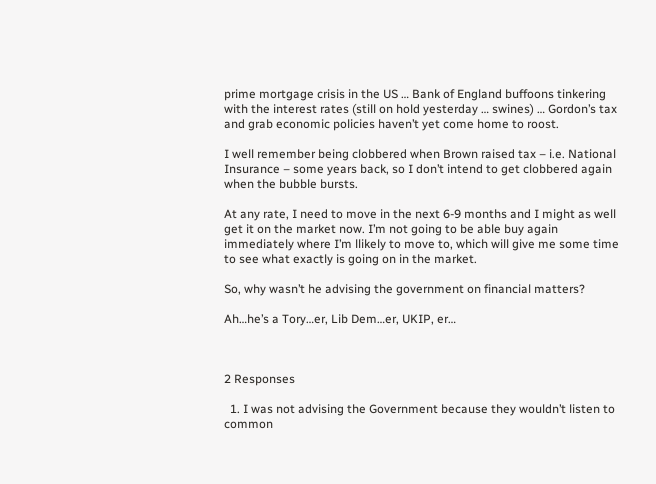prime mortgage crisis in the US … Bank of England buffoons tinkering with the interest rates (still on hold yesterday … swines) … Gordon’s tax and grab economic policies haven’t yet come home to roost.

I well remember being clobbered when Brown raised tax – i.e. National Insurance – some years back, so I don’t intend to get clobbered again when the bubble bursts.

At any rate, I need to move in the next 6-9 months and I might as well get it on the market now. I’m not going to be able buy again immediately where I’m llikely to move to, which will give me some time to see what exactly is going on in the market.

So, why wasn’t he advising the government on financial matters?

Ah…he’s a Tory…er, Lib Dem…er, UKIP, er…



2 Responses

  1. I was not advising the Government because they wouldn’t listen to common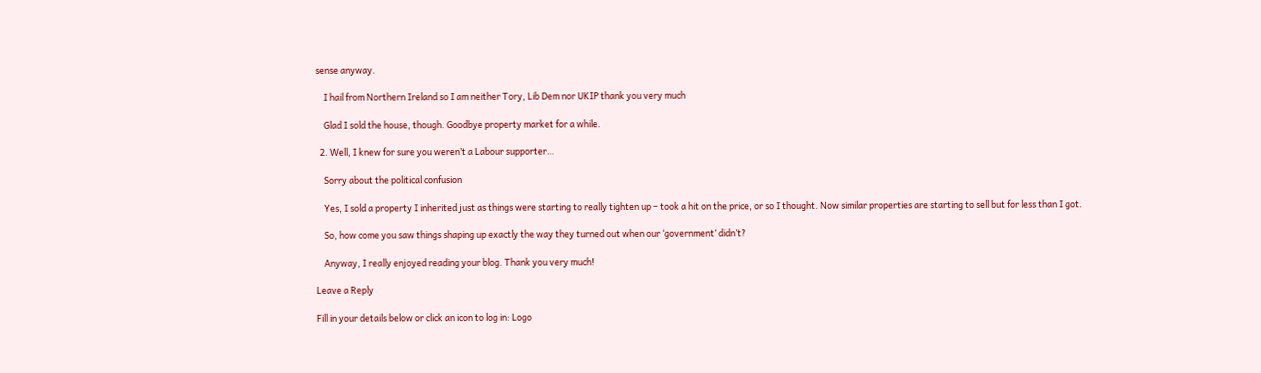sense anyway.

    I hail from Northern Ireland so I am neither Tory, Lib Dem nor UKIP thank you very much

    Glad I sold the house, though. Goodbye property market for a while.

  2. Well, I knew for sure you weren’t a Labour supporter…

    Sorry about the political confusion

    Yes, I sold a property I inherited just as things were starting to really tighten up – took a hit on the price, or so I thought. Now similar properties are starting to sell but for less than I got.

    So, how come you saw things shaping up exactly the way they turned out when our ‘government’ didn’t?

    Anyway, I really enjoyed reading your blog. Thank you very much!

Leave a Reply

Fill in your details below or click an icon to log in: Logo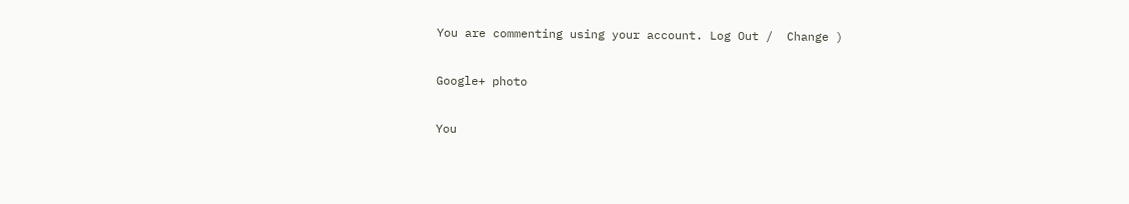You are commenting using your account. Log Out /  Change )

Google+ photo

You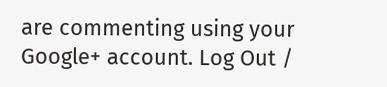are commenting using your Google+ account. Log Out /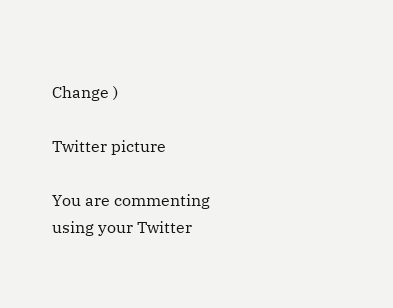Change )

Twitter picture

You are commenting using your Twitter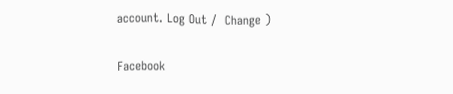account. Log Out /  Change )

Facebook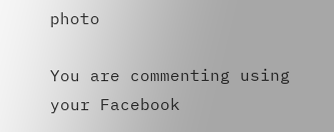photo

You are commenting using your Facebook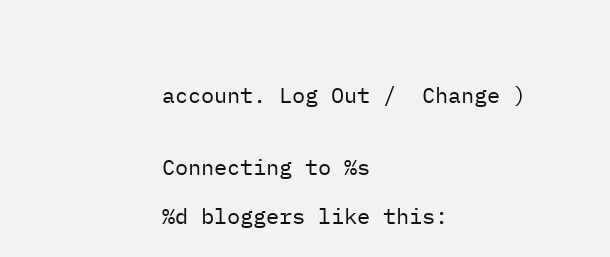account. Log Out /  Change )


Connecting to %s

%d bloggers like this: